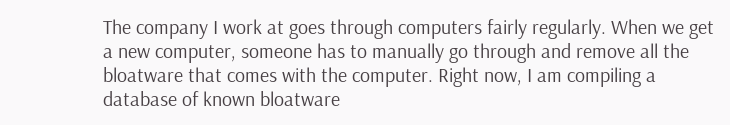The company I work at goes through computers fairly regularly. When we get a new computer, someone has to manually go through and remove all the bloatware that comes with the computer. Right now, I am compiling a database of known bloatware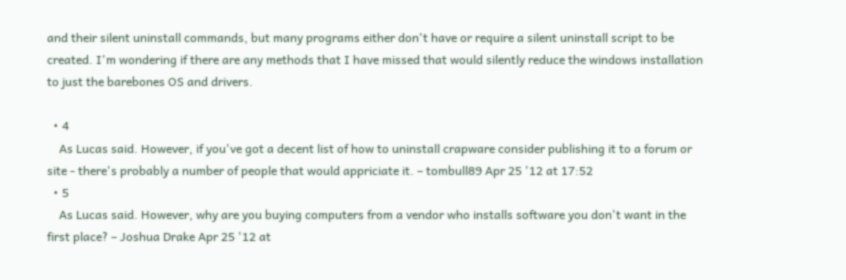and their silent uninstall commands, but many programs either don't have or require a silent uninstall script to be created. I'm wondering if there are any methods that I have missed that would silently reduce the windows installation to just the barebones OS and drivers.

  • 4
    As Lucas said. However, if you've got a decent list of how to uninstall crapware consider publishing it to a forum or site - there's probably a number of people that would appriciate it. – tombull89 Apr 25 '12 at 17:52
  • 5
    As Lucas said. However, why are you buying computers from a vendor who installs software you don't want in the first place? – Joshua Drake Apr 25 '12 at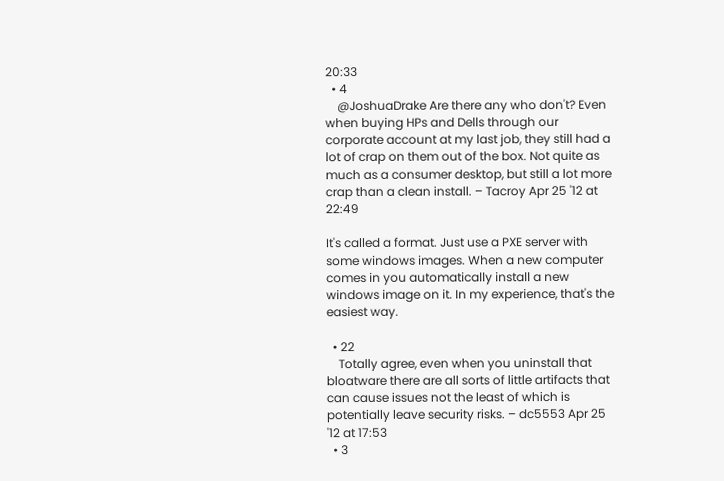20:33
  • 4
    @JoshuaDrake Are there any who don't? Even when buying HPs and Dells through our corporate account at my last job, they still had a lot of crap on them out of the box. Not quite as much as a consumer desktop, but still a lot more crap than a clean install. – Tacroy Apr 25 '12 at 22:49

It's called a format. Just use a PXE server with some windows images. When a new computer comes in you automatically install a new windows image on it. In my experience, that's the easiest way.

  • 22
    Totally agree, even when you uninstall that bloatware there are all sorts of little artifacts that can cause issues not the least of which is potentially leave security risks. – dc5553 Apr 25 '12 at 17:53
  • 3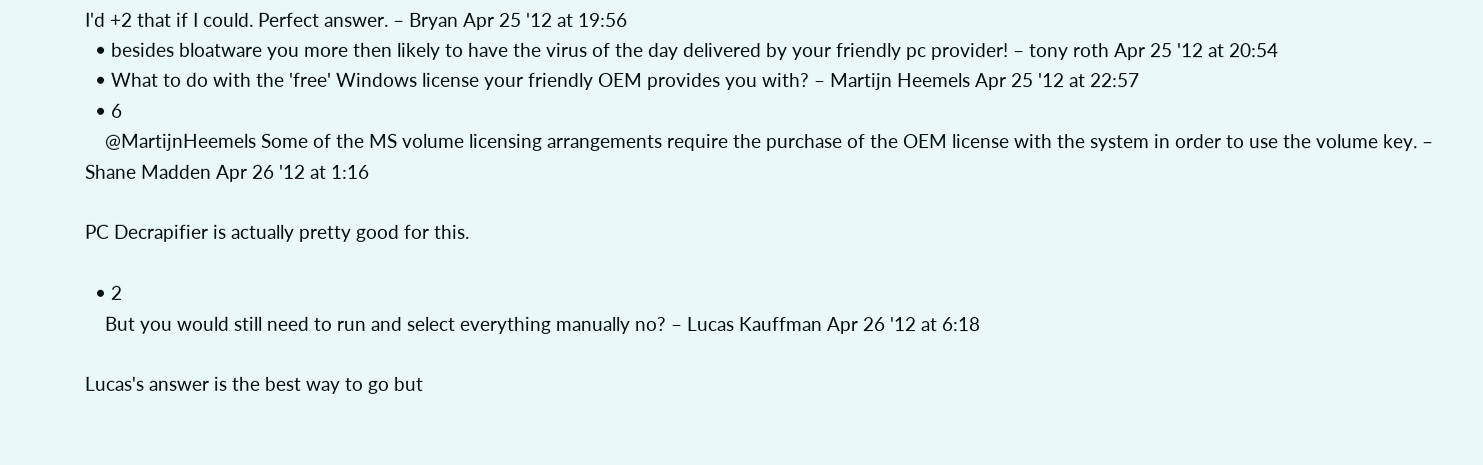I'd +2 that if I could. Perfect answer. – Bryan Apr 25 '12 at 19:56
  • besides bloatware you more then likely to have the virus of the day delivered by your friendly pc provider! – tony roth Apr 25 '12 at 20:54
  • What to do with the 'free' Windows license your friendly OEM provides you with? – Martijn Heemels Apr 25 '12 at 22:57
  • 6
    @MartijnHeemels Some of the MS volume licensing arrangements require the purchase of the OEM license with the system in order to use the volume key. – Shane Madden Apr 26 '12 at 1:16

PC Decrapifier is actually pretty good for this.

  • 2
    But you would still need to run and select everything manually no? – Lucas Kauffman Apr 26 '12 at 6:18

Lucas's answer is the best way to go but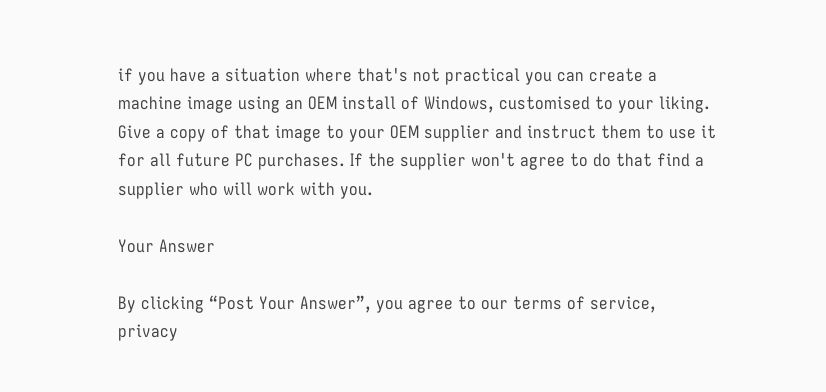if you have a situation where that's not practical you can create a machine image using an OEM install of Windows, customised to your liking. Give a copy of that image to your OEM supplier and instruct them to use it for all future PC purchases. If the supplier won't agree to do that find a supplier who will work with you.

Your Answer

By clicking “Post Your Answer”, you agree to our terms of service, privacy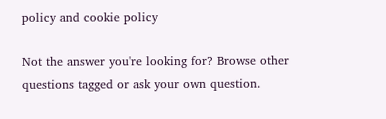policy and cookie policy

Not the answer you're looking for? Browse other questions tagged or ask your own question.